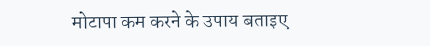मोटापा कम करने के उपाय बताइए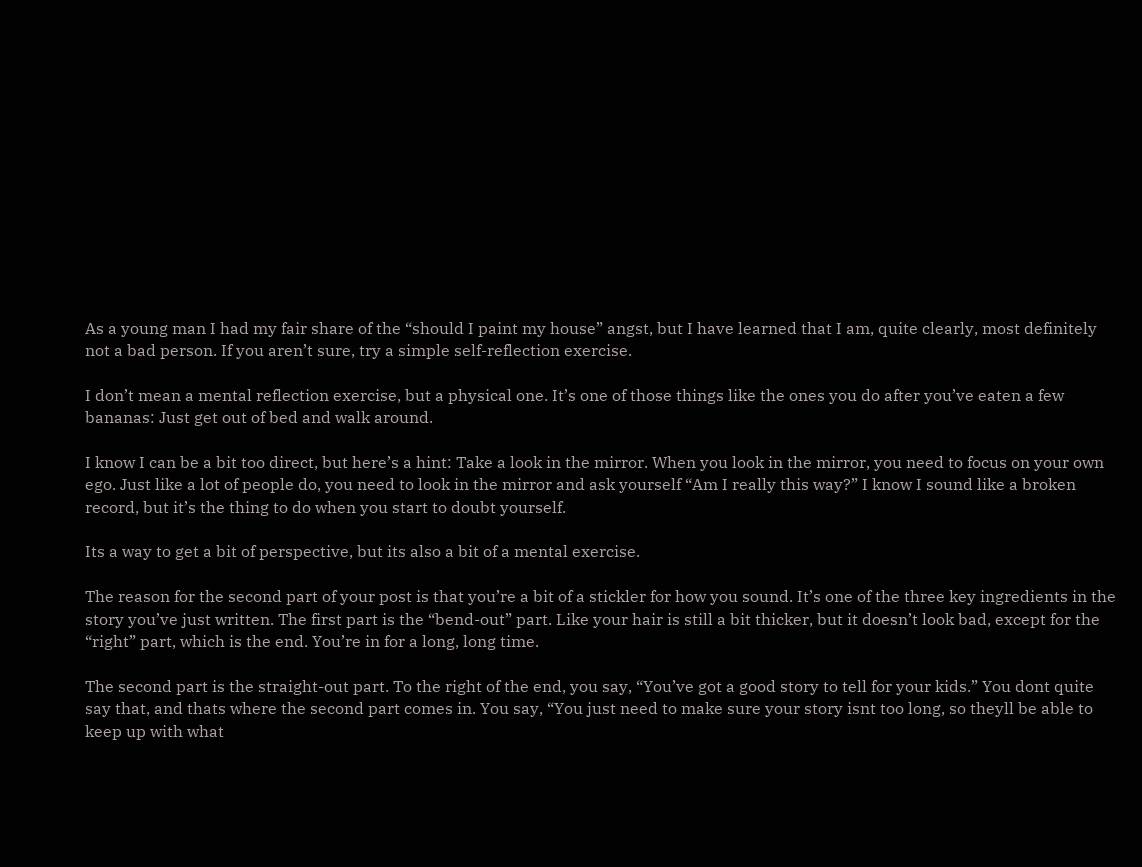As a young man I had my fair share of the “should I paint my house” angst, but I have learned that I am, quite clearly, most definitely not a bad person. If you aren’t sure, try a simple self-reflection exercise.

I don’t mean a mental reflection exercise, but a physical one. It’s one of those things like the ones you do after you’ve eaten a few bananas: Just get out of bed and walk around.

I know I can be a bit too direct, but here’s a hint: Take a look in the mirror. When you look in the mirror, you need to focus on your own ego. Just like a lot of people do, you need to look in the mirror and ask yourself “Am I really this way?” I know I sound like a broken record, but it’s the thing to do when you start to doubt yourself.

Its a way to get a bit of perspective, but its also a bit of a mental exercise.

The reason for the second part of your post is that you’re a bit of a stickler for how you sound. It’s one of the three key ingredients in the story you’ve just written. The first part is the “bend-out” part. Like your hair is still a bit thicker, but it doesn’t look bad, except for the “right” part, which is the end. You’re in for a long, long time.

The second part is the straight-out part. To the right of the end, you say, “You’ve got a good story to tell for your kids.” You dont quite say that, and thats where the second part comes in. You say, “You just need to make sure your story isnt too long, so theyll be able to keep up with what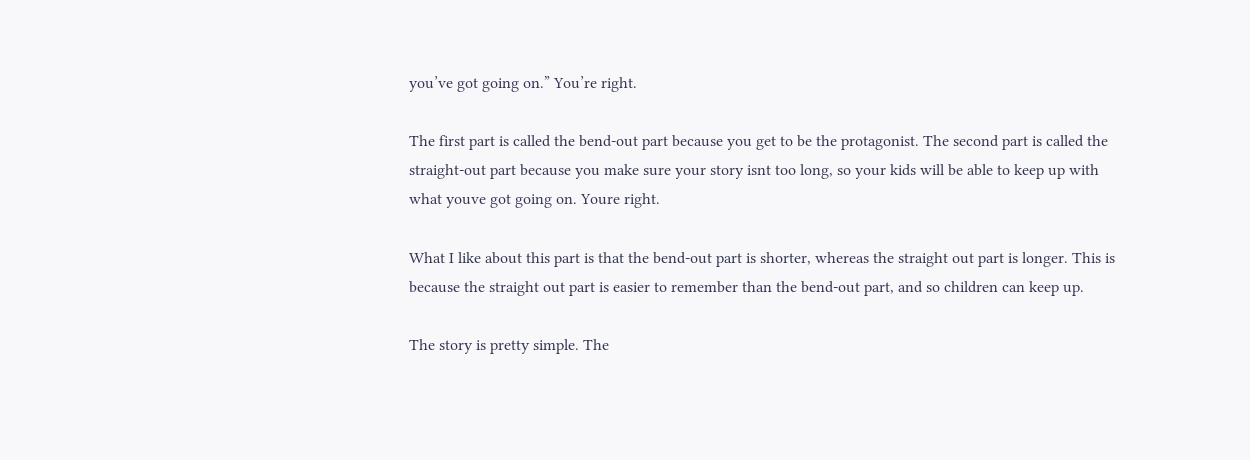you’ve got going on.” You’re right.

The first part is called the bend-out part because you get to be the protagonist. The second part is called the straight-out part because you make sure your story isnt too long, so your kids will be able to keep up with what youve got going on. Youre right.

What I like about this part is that the bend-out part is shorter, whereas the straight out part is longer. This is because the straight out part is easier to remember than the bend-out part, and so children can keep up.

The story is pretty simple. The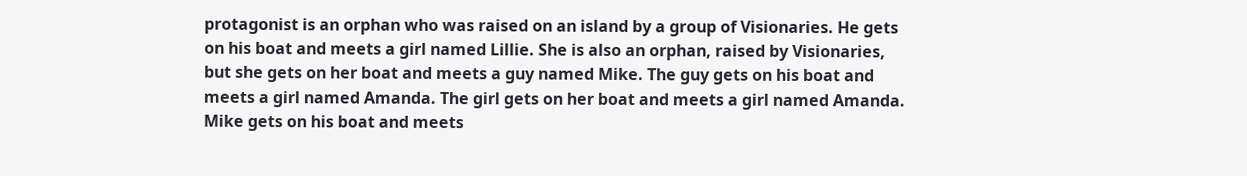protagonist is an orphan who was raised on an island by a group of Visionaries. He gets on his boat and meets a girl named Lillie. She is also an orphan, raised by Visionaries, but she gets on her boat and meets a guy named Mike. The guy gets on his boat and meets a girl named Amanda. The girl gets on her boat and meets a girl named Amanda. Mike gets on his boat and meets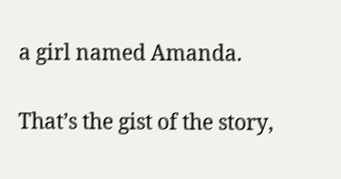a girl named Amanda.

That’s the gist of the story,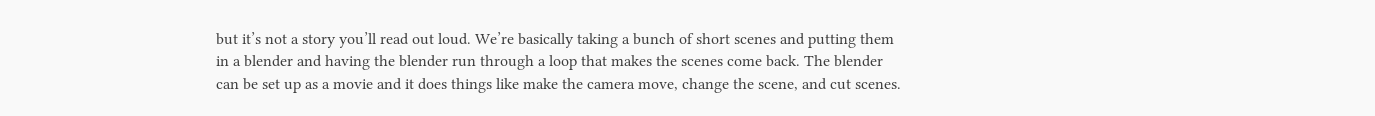but it’s not a story you’ll read out loud. We’re basically taking a bunch of short scenes and putting them in a blender and having the blender run through a loop that makes the scenes come back. The blender can be set up as a movie and it does things like make the camera move, change the scene, and cut scenes.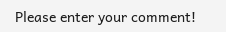Please enter your comment!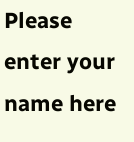Please enter your name here